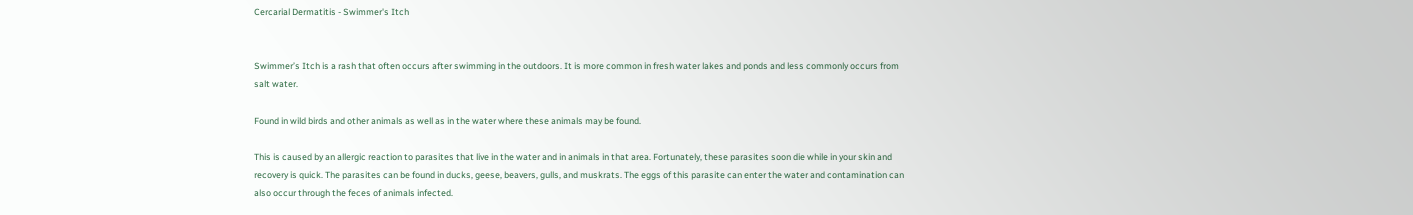Cercarial Dermatitis - Swimmer's Itch


Swimmer’s Itch is a rash that often occurs after swimming in the outdoors. It is more common in fresh water lakes and ponds and less commonly occurs from salt water.

Found in wild birds and other animals as well as in the water where these animals may be found.

This is caused by an allergic reaction to parasites that live in the water and in animals in that area. Fortunately, these parasites soon die while in your skin and recovery is quick. The parasites can be found in ducks, geese, beavers, gulls, and muskrats. The eggs of this parasite can enter the water and contamination can also occur through the feces of animals infected.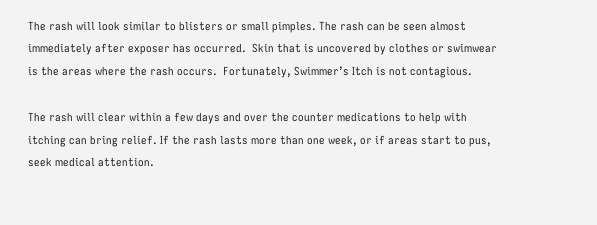The rash will look similar to blisters or small pimples. The rash can be seen almost immediately after exposer has occurred.  Skin that is uncovered by clothes or swimwear is the areas where the rash occurs.  Fortunately, Swimmer’s Itch is not contagious.

The rash will clear within a few days and over the counter medications to help with itching can bring relief. If the rash lasts more than one week, or if areas start to pus, seek medical attention.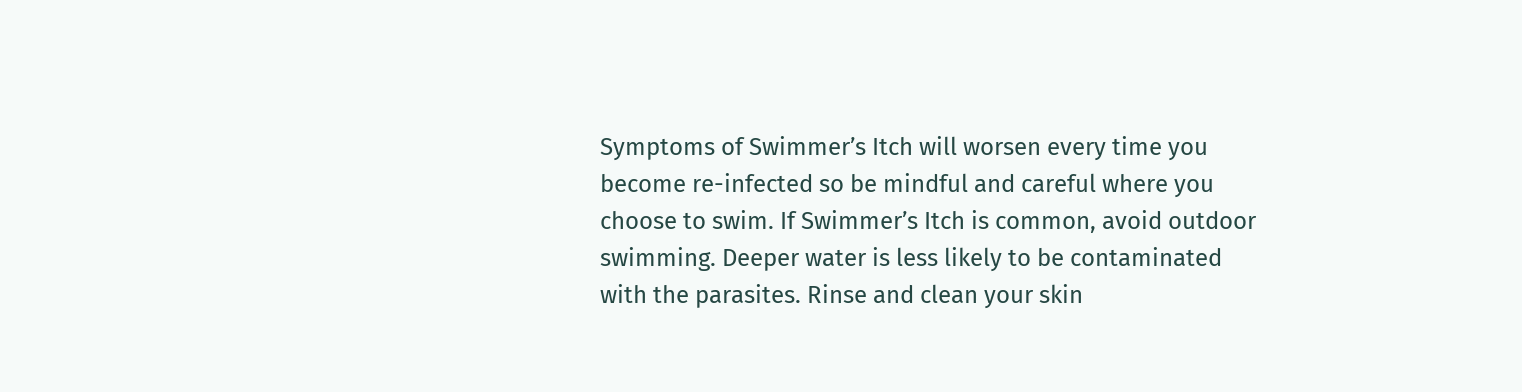Symptoms of Swimmer’s Itch will worsen every time you become re-infected so be mindful and careful where you choose to swim. If Swimmer’s Itch is common, avoid outdoor swimming. Deeper water is less likely to be contaminated with the parasites. Rinse and clean your skin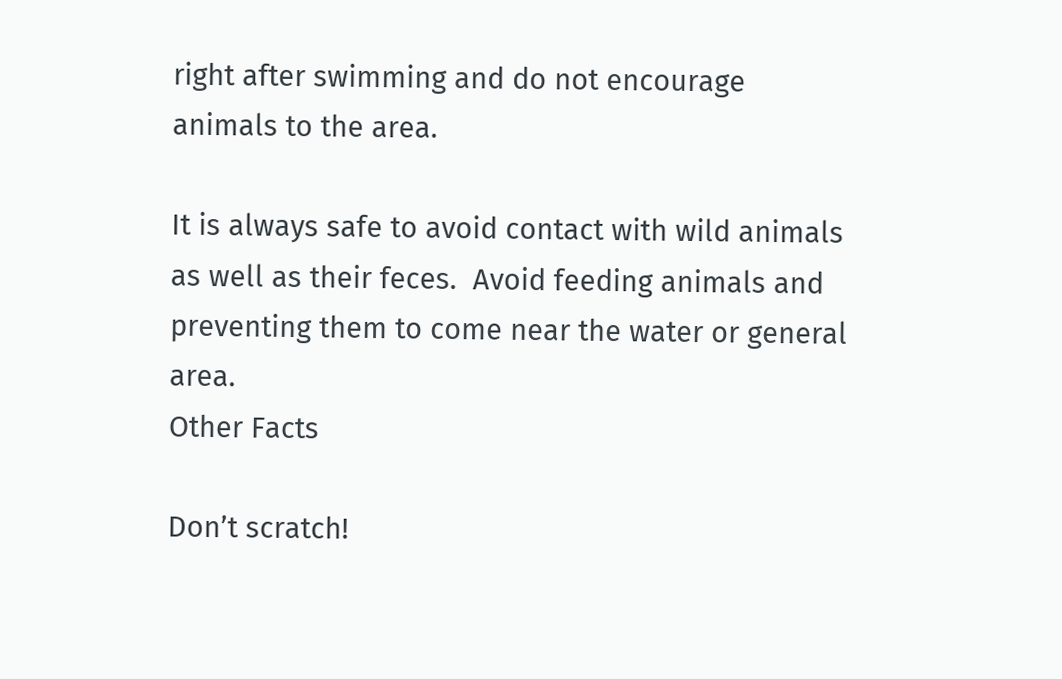right after swimming and do not encourage animals to the area.

It is always safe to avoid contact with wild animals as well as their feces.  Avoid feeding animals and preventing them to come near the water or general area.
Other Facts

Don’t scratch!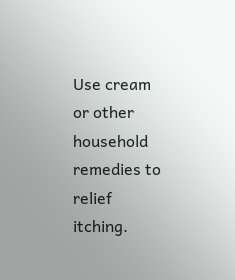Use cream or other household remedies to relief itching.